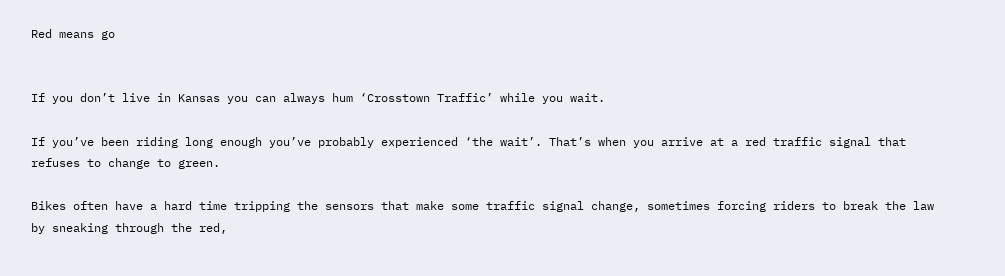Red means go


If you don’t live in Kansas you can always hum ‘Crosstown Traffic’ while you wait.

If you’ve been riding long enough you’ve probably experienced ‘the wait’. That’s when you arrive at a red traffic signal that refuses to change to green.

Bikes often have a hard time tripping the sensors that make some traffic signal change, sometimes forcing riders to break the law by sneaking through the red,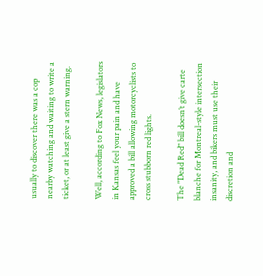usually to discover there was a cop nearby watching and waiting to write a ticket, or at least give a stern warning.

Well, according to Fox News, legislators in Kansas feel your pain and have approved a bill allowing motorcyclists to cross stubborn red lights.

The "Dead Red" bill doesn’t give carte blanche for Montreal-style intersection insanity, and bikers must use their discretion and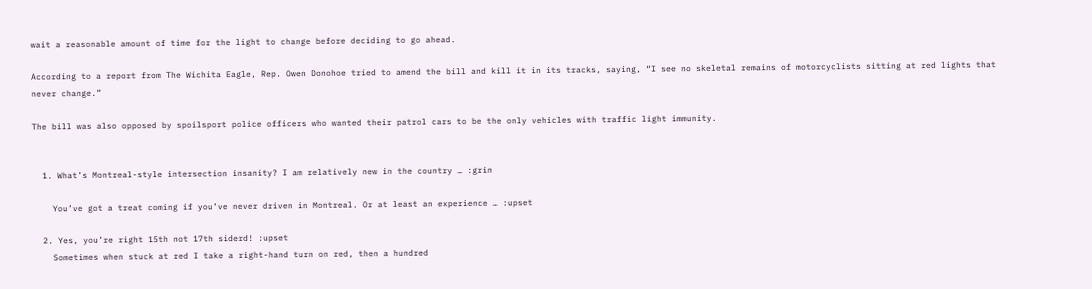wait a reasonable amount of time for the light to change before deciding to go ahead.

According to a report from The Wichita Eagle, Rep. Owen Donohoe tried to amend the bill and kill it in its tracks, saying, “I see no skeletal remains of motorcyclists sitting at red lights that never change.”

The bill was also opposed by spoilsport police officers who wanted their patrol cars to be the only vehicles with traffic light immunity.


  1. What’s Montreal-style intersection insanity? I am relatively new in the country … :grin

    You’ve got a treat coming if you’ve never driven in Montreal. Or at least an experience … :upset

  2. Yes, you’re right 15th not 17th siderd! :upset
    Sometimes when stuck at red I take a right-hand turn on red, then a hundred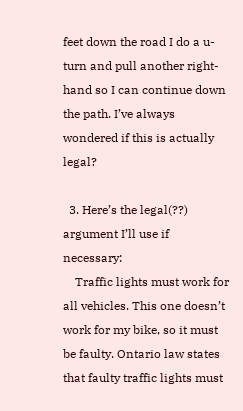feet down the road I do a u-turn and pull another right-hand so I can continue down the path. I’ve always wondered if this is actually legal?

  3. Here’s the legal(??) argument I’ll use if necessary:
    Traffic lights must work for all vehicles. This one doesn’t work for my bike, so it must be faulty. Ontario law states that faulty traffic lights must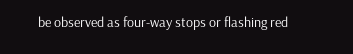be observed as four-way stops or flashing red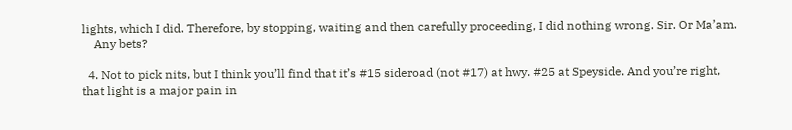lights, which I did. Therefore, by stopping, waiting and then carefully proceeding, I did nothing wrong. Sir. Or Ma’am.
    Any bets?

  4. Not to pick nits, but I think you’ll find that it’s #15 sideroad (not #17) at hwy. #25 at Speyside. And you’re right, that light is a major pain in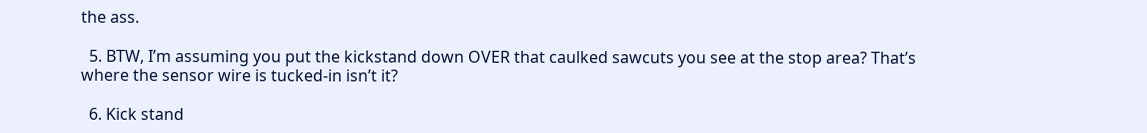the ass.

  5. BTW, I’m assuming you put the kickstand down OVER that caulked sawcuts you see at the stop area? That’s where the sensor wire is tucked-in isn’t it?

  6. Kick stand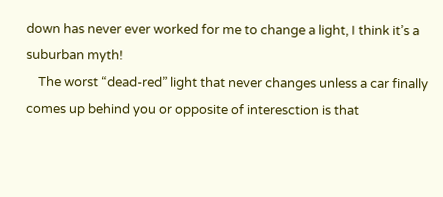down has never ever worked for me to change a light, I think it’s a suburban myth!
    The worst “dead-red” light that never changes unless a car finally comes up behind you or opposite of interesction is that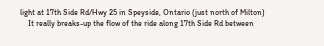light at 17th Side Rd/Hwy 25 in Speyside, Ontario (just north of Milton)
    It really breaks-up the flow of the ride along 17th Side Rd between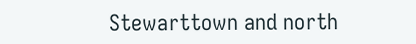Stewarttown and north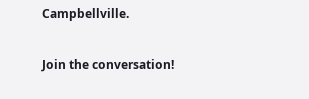Campbellville.

Join the conversation!